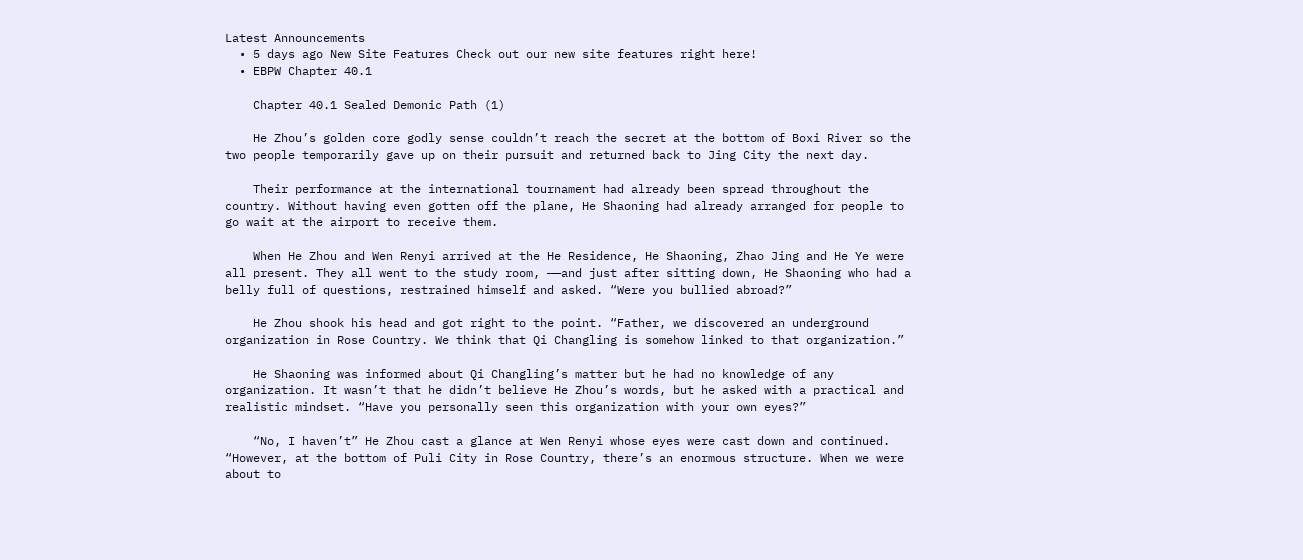Latest Announcements
  • 5 days ago New Site Features Check out our new site features right here!
  • EBPW Chapter 40.1

    Chapter 40.1 Sealed Demonic Path (1)

    He Zhou’s golden core godly sense couldn’t reach the secret at the bottom of Boxi River so the two people temporarily gave up on their pursuit and returned back to Jing City the next day.

    Their performance at the international tournament had already been spread throughout the country. Without having even gotten off the plane, He Shaoning had already arranged for people to go wait at the airport to receive them.

    When He Zhou and Wen Renyi arrived at the He Residence, He Shaoning, Zhao Jing and He Ye were all present. They all went to the study room, ——and just after sitting down, He Shaoning who had a belly full of questions, restrained himself and asked. “Were you bullied abroad?”

    He Zhou shook his head and got right to the point. “Father, we discovered an underground organization in Rose Country. We think that Qi Changling is somehow linked to that organization.”

    He Shaoning was informed about Qi Changling’s matter but he had no knowledge of any organization. It wasn’t that he didn’t believe He Zhou’s words, but he asked with a practical and realistic mindset. “Have you personally seen this organization with your own eyes?”

    “No, I haven’t” He Zhou cast a glance at Wen Renyi whose eyes were cast down and continued. “However, at the bottom of Puli City in Rose Country, there’s an enormous structure. When we were about to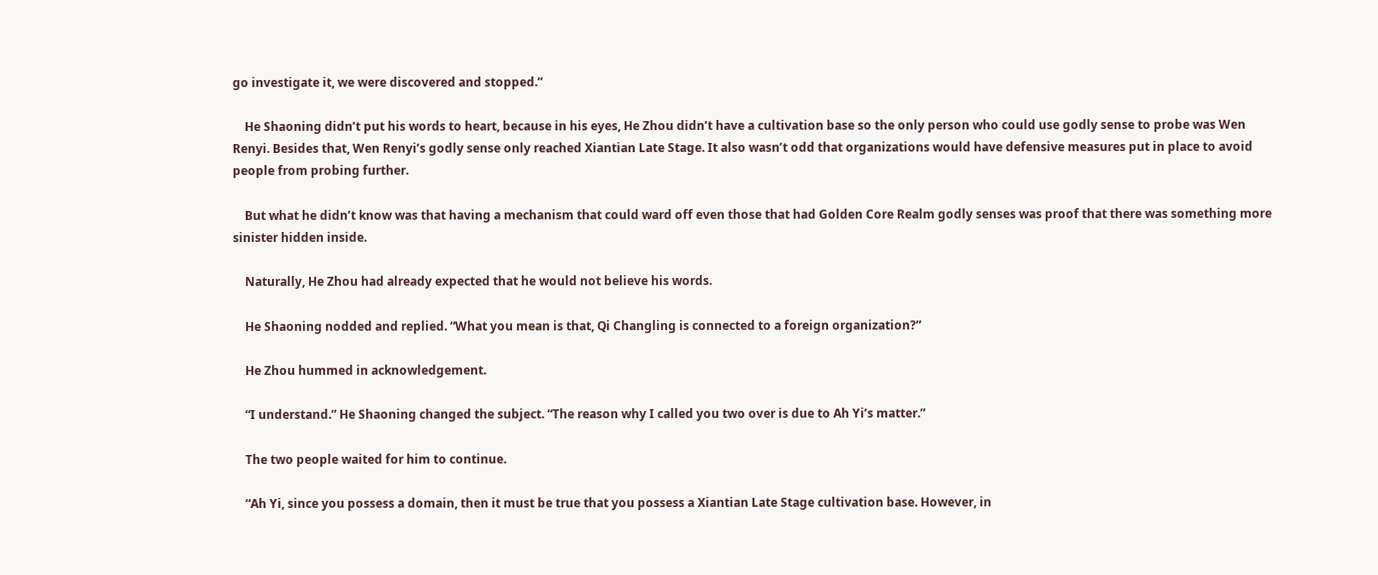go investigate it, we were discovered and stopped.”

    He Shaoning didn’t put his words to heart, because in his eyes, He Zhou didn’t have a cultivation base so the only person who could use godly sense to probe was Wen Renyi. Besides that, Wen Renyi’s godly sense only reached Xiantian Late Stage. It also wasn’t odd that organizations would have defensive measures put in place to avoid people from probing further.

    But what he didn’t know was that having a mechanism that could ward off even those that had Golden Core Realm godly senses was proof that there was something more sinister hidden inside.

    Naturally, He Zhou had already expected that he would not believe his words.

    He Shaoning nodded and replied. “What you mean is that, Qi Changling is connected to a foreign organization?”

    He Zhou hummed in acknowledgement.

    “I understand.” He Shaoning changed the subject. “The reason why I called you two over is due to Ah Yi’s matter.”

    The two people waited for him to continue.

    “Ah Yi, since you possess a domain, then it must be true that you possess a Xiantian Late Stage cultivation base. However, in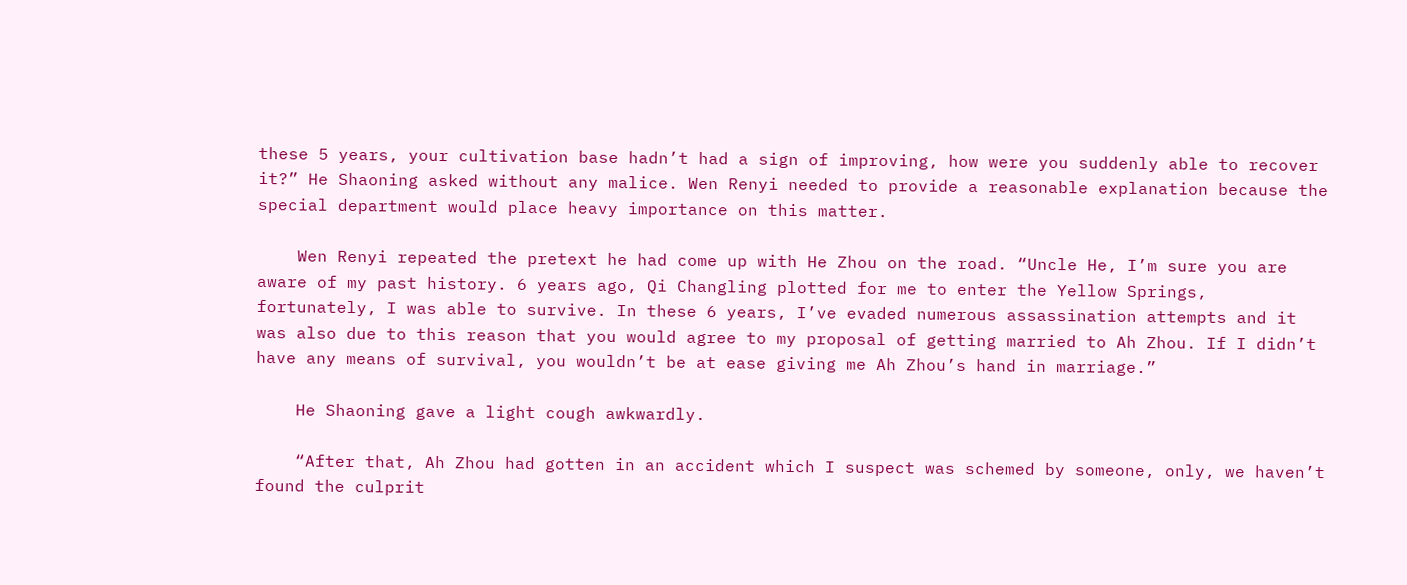these 5 years, your cultivation base hadn’t had a sign of improving, how were you suddenly able to recover it?” He Shaoning asked without any malice. Wen Renyi needed to provide a reasonable explanation because the special department would place heavy importance on this matter.

    Wen Renyi repeated the pretext he had come up with He Zhou on the road. “Uncle He, I’m sure you are aware of my past history. 6 years ago, Qi Changling plotted for me to enter the Yellow Springs, fortunately, I was able to survive. In these 6 years, I’ve evaded numerous assassination attempts and it was also due to this reason that you would agree to my proposal of getting married to Ah Zhou. If I didn’t have any means of survival, you wouldn’t be at ease giving me Ah Zhou’s hand in marriage.”

    He Shaoning gave a light cough awkwardly.

    “After that, Ah Zhou had gotten in an accident which I suspect was schemed by someone, only, we haven’t found the culprit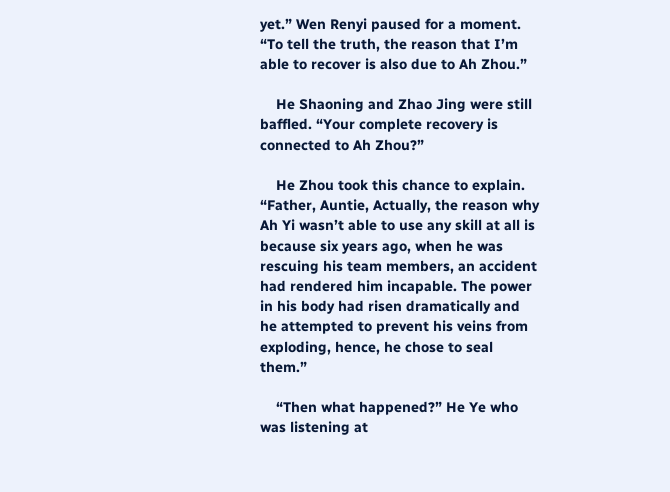yet.” Wen Renyi paused for a moment. “To tell the truth, the reason that I’m able to recover is also due to Ah Zhou.”

    He Shaoning and Zhao Jing were still baffled. “Your complete recovery is connected to Ah Zhou?”

    He Zhou took this chance to explain. “Father, Auntie, Actually, the reason why Ah Yi wasn’t able to use any skill at all is because six years ago, when he was rescuing his team members, an accident had rendered him incapable. The power in his body had risen dramatically and he attempted to prevent his veins from exploding, hence, he chose to seal them.”

    “Then what happened?” He Ye who was listening at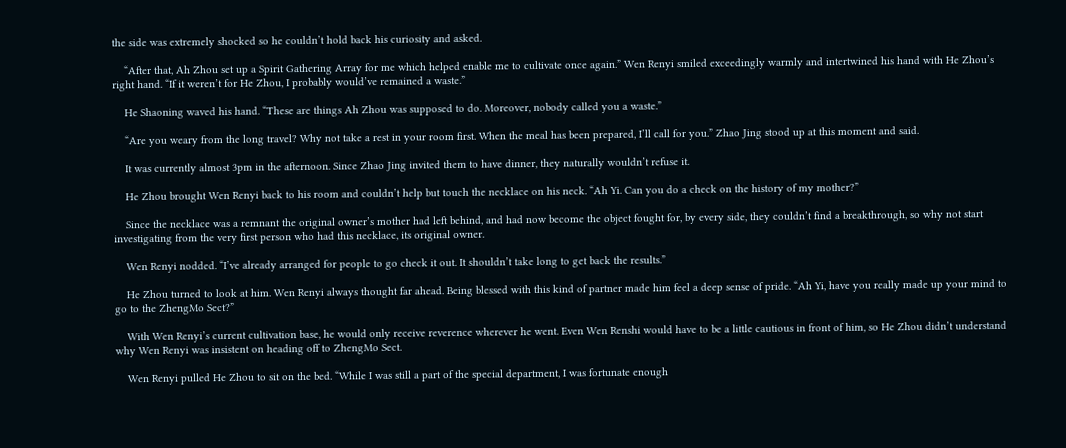the side was extremely shocked so he couldn’t hold back his curiosity and asked.

    “After that, Ah Zhou set up a Spirit Gathering Array for me which helped enable me to cultivate once again.” Wen Renyi smiled exceedingly warmly and intertwined his hand with He Zhou’s right hand. “If it weren’t for He Zhou, I probably would’ve remained a waste.”

    He Shaoning waved his hand. “These are things Ah Zhou was supposed to do. Moreover, nobody called you a waste.”

    “Are you weary from the long travel? Why not take a rest in your room first. When the meal has been prepared, I’ll call for you.” Zhao Jing stood up at this moment and said.

    It was currently almost 3pm in the afternoon. Since Zhao Jing invited them to have dinner, they naturally wouldn’t refuse it.

    He Zhou brought Wen Renyi back to his room and couldn’t help but touch the necklace on his neck. “Ah Yi. Can you do a check on the history of my mother?”

    Since the necklace was a remnant the original owner’s mother had left behind, and had now become the object fought for, by every side, they couldn’t find a breakthrough, so why not start investigating from the very first person who had this necklace, its original owner.

    Wen Renyi nodded. “I’ve already arranged for people to go check it out. It shouldn’t take long to get back the results.”

    He Zhou turned to look at him. Wen Renyi always thought far ahead. Being blessed with this kind of partner made him feel a deep sense of pride. “Ah Yi, have you really made up your mind to go to the ZhengMo Sect?”

    With Wen Renyi’s current cultivation base, he would only receive reverence wherever he went. Even Wen Renshi would have to be a little cautious in front of him, so He Zhou didn’t understand why Wen Renyi was insistent on heading off to ZhengMo Sect.

    Wen Renyi pulled He Zhou to sit on the bed. “While I was still a part of the special department, I was fortunate enough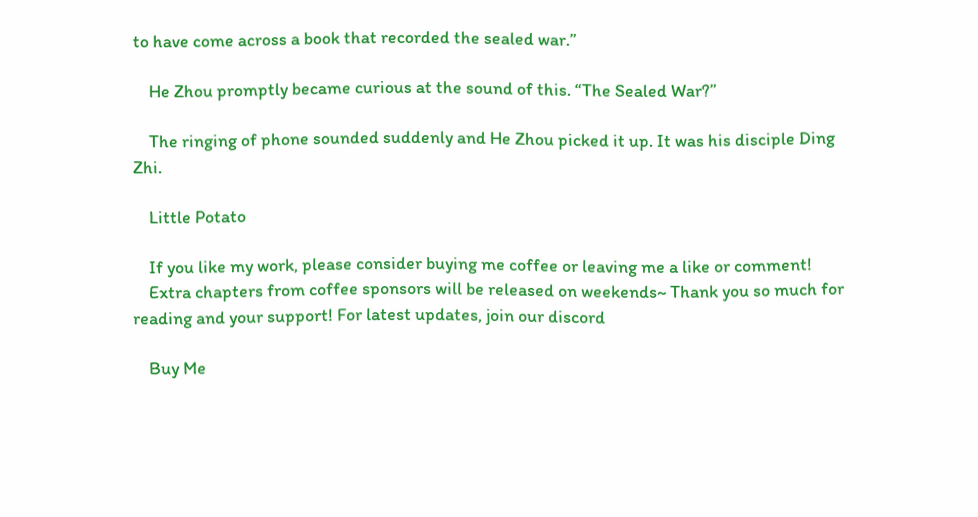to have come across a book that recorded the sealed war.”

    He Zhou promptly became curious at the sound of this. “The Sealed War?”

    The ringing of phone sounded suddenly and He Zhou picked it up. It was his disciple Ding Zhi.

    Little Potato

    If you like my work, please consider buying me coffee or leaving me a like or comment!
    Extra chapters from coffee sponsors will be released on weekends~ Thank you so much for reading and your support! For latest updates, join our discord

    Buy Me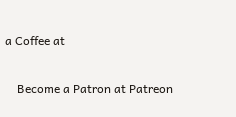a Coffee at

    Become a Patron at Patreon